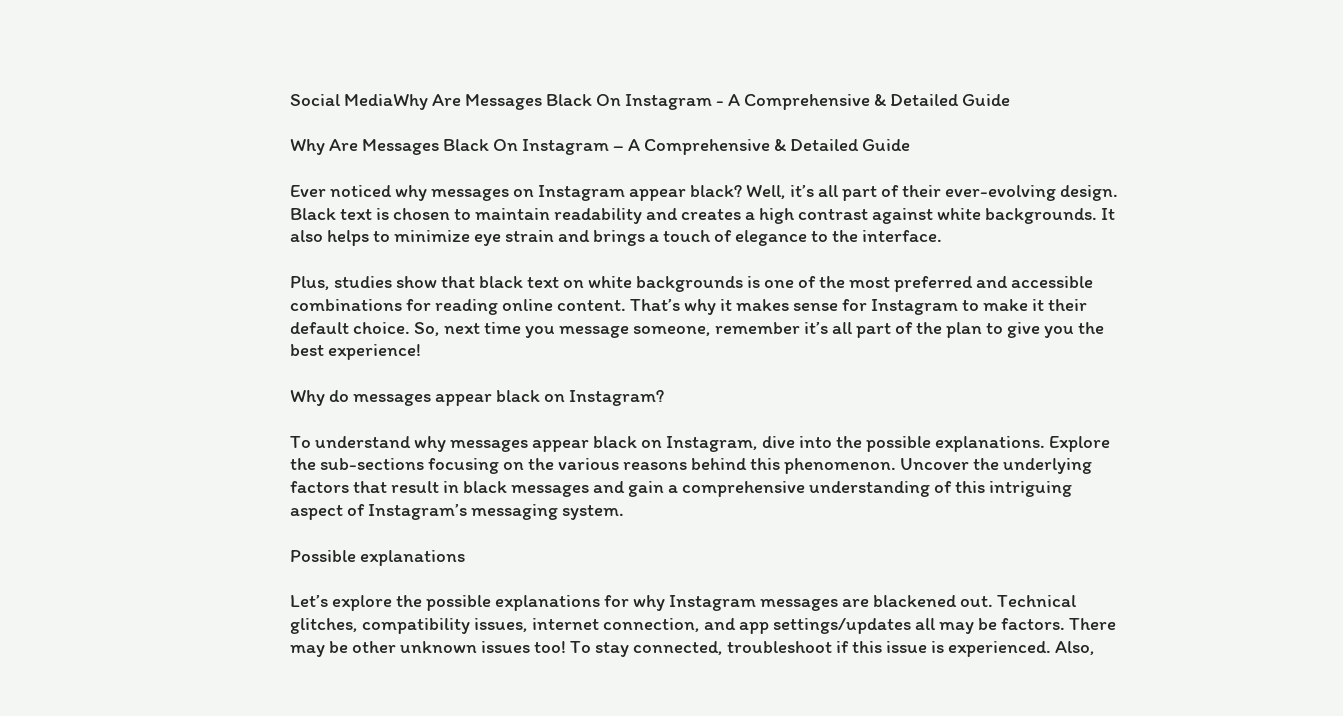Social MediaWhy Are Messages Black On Instagram - A Comprehensive & Detailed Guide

Why Are Messages Black On Instagram – A Comprehensive & Detailed Guide

Ever noticed why messages on Instagram appear black? Well, it’s all part of their ever-evolving design. Black text is chosen to maintain readability and creates a high contrast against white backgrounds. It also helps to minimize eye strain and brings a touch of elegance to the interface.

Plus, studies show that black text on white backgrounds is one of the most preferred and accessible combinations for reading online content. That’s why it makes sense for Instagram to make it their default choice. So, next time you message someone, remember it’s all part of the plan to give you the best experience!

Why do messages appear black on Instagram?

To understand why messages appear black on Instagram, dive into the possible explanations. Explore the sub-sections focusing on the various reasons behind this phenomenon. Uncover the underlying factors that result in black messages and gain a comprehensive understanding of this intriguing aspect of Instagram’s messaging system.

Possible explanations

Let’s explore the possible explanations for why Instagram messages are blackened out. Technical glitches, compatibility issues, internet connection, and app settings/updates all may be factors. There may be other unknown issues too! To stay connected, troubleshoot if this issue is experienced. Also,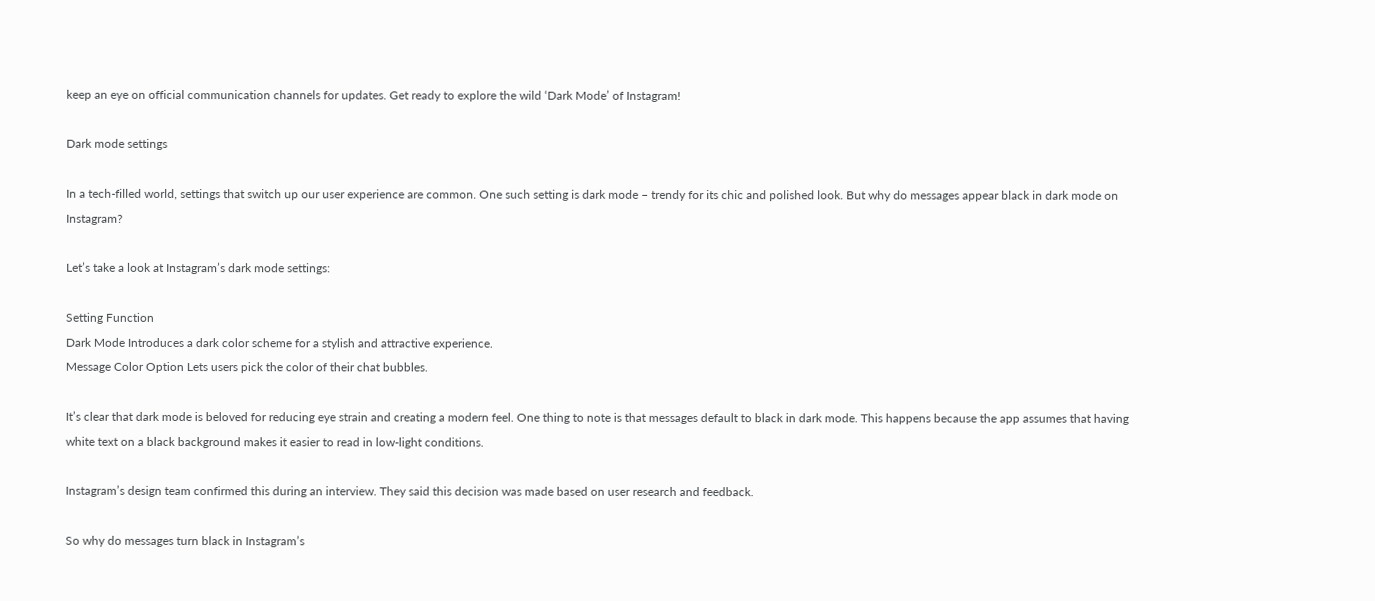keep an eye on official communication channels for updates. Get ready to explore the wild ‘Dark Mode’ of Instagram!

Dark mode settings

In a tech-filled world, settings that switch up our user experience are common. One such setting is dark mode – trendy for its chic and polished look. But why do messages appear black in dark mode on Instagram?

Let’s take a look at Instagram’s dark mode settings:

Setting Function
Dark Mode Introduces a dark color scheme for a stylish and attractive experience.
Message Color Option Lets users pick the color of their chat bubbles.

It’s clear that dark mode is beloved for reducing eye strain and creating a modern feel. One thing to note is that messages default to black in dark mode. This happens because the app assumes that having white text on a black background makes it easier to read in low-light conditions.

Instagram’s design team confirmed this during an interview. They said this decision was made based on user research and feedback.

So why do messages turn black in Instagram’s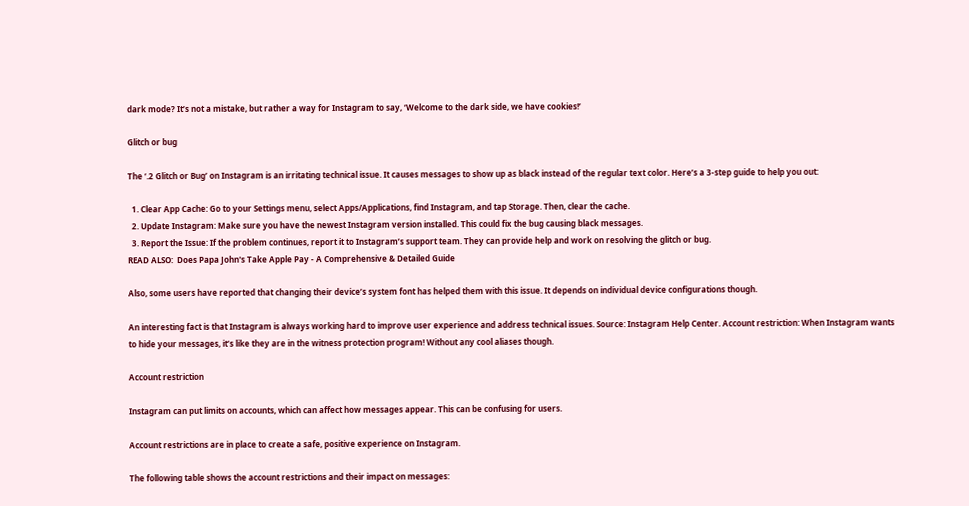dark mode? It’s not a mistake, but rather a way for Instagram to say, ‘Welcome to the dark side, we have cookies!’

Glitch or bug

The ‘.2 Glitch or Bug’ on Instagram is an irritating technical issue. It causes messages to show up as black instead of the regular text color. Here’s a 3-step guide to help you out:

  1. Clear App Cache: Go to your Settings menu, select Apps/Applications, find Instagram, and tap Storage. Then, clear the cache.
  2. Update Instagram: Make sure you have the newest Instagram version installed. This could fix the bug causing black messages.
  3. Report the Issue: If the problem continues, report it to Instagram’s support team. They can provide help and work on resolving the glitch or bug.
READ ALSO:  Does Papa John's Take Apple Pay - A Comprehensive & Detailed Guide

Also, some users have reported that changing their device’s system font has helped them with this issue. It depends on individual device configurations though.

An interesting fact is that Instagram is always working hard to improve user experience and address technical issues. Source: Instagram Help Center. Account restriction: When Instagram wants to hide your messages, it’s like they are in the witness protection program! Without any cool aliases though.

Account restriction

Instagram can put limits on accounts, which can affect how messages appear. This can be confusing for users.

Account restrictions are in place to create a safe, positive experience on Instagram.

The following table shows the account restrictions and their impact on messages: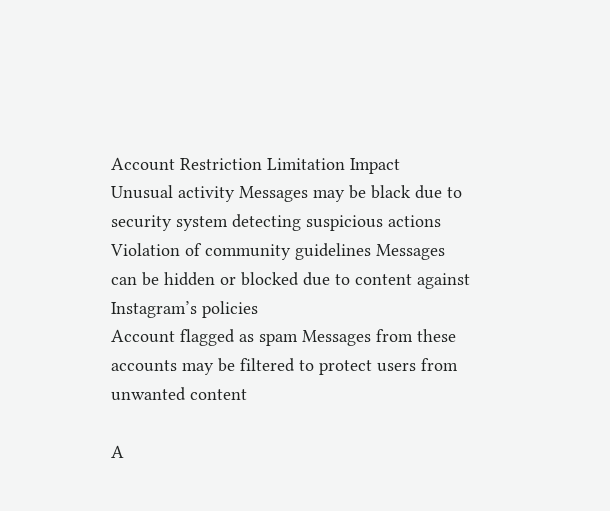Account Restriction Limitation Impact
Unusual activity Messages may be black due to security system detecting suspicious actions
Violation of community guidelines Messages can be hidden or blocked due to content against Instagram’s policies
Account flagged as spam Messages from these accounts may be filtered to protect users from unwanted content

A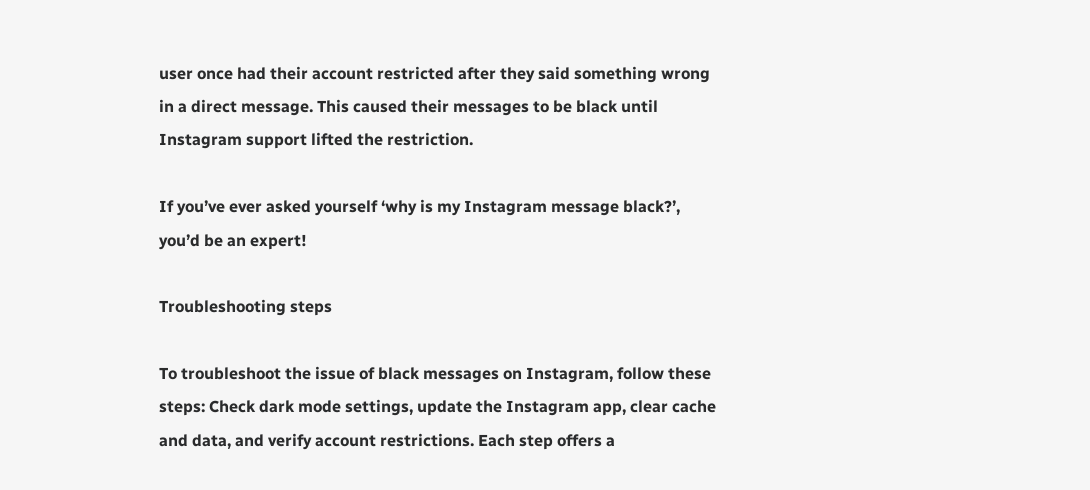user once had their account restricted after they said something wrong in a direct message. This caused their messages to be black until Instagram support lifted the restriction.

If you’ve ever asked yourself ‘why is my Instagram message black?’, you’d be an expert!

Troubleshooting steps

To troubleshoot the issue of black messages on Instagram, follow these steps: Check dark mode settings, update the Instagram app, clear cache and data, and verify account restrictions. Each step offers a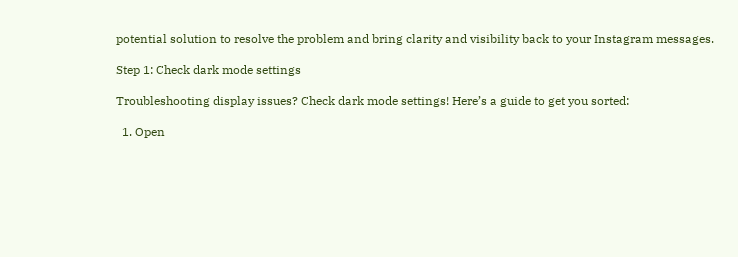potential solution to resolve the problem and bring clarity and visibility back to your Instagram messages.

Step 1: Check dark mode settings

Troubleshooting display issues? Check dark mode settings! Here’s a guide to get you sorted:

  1. Open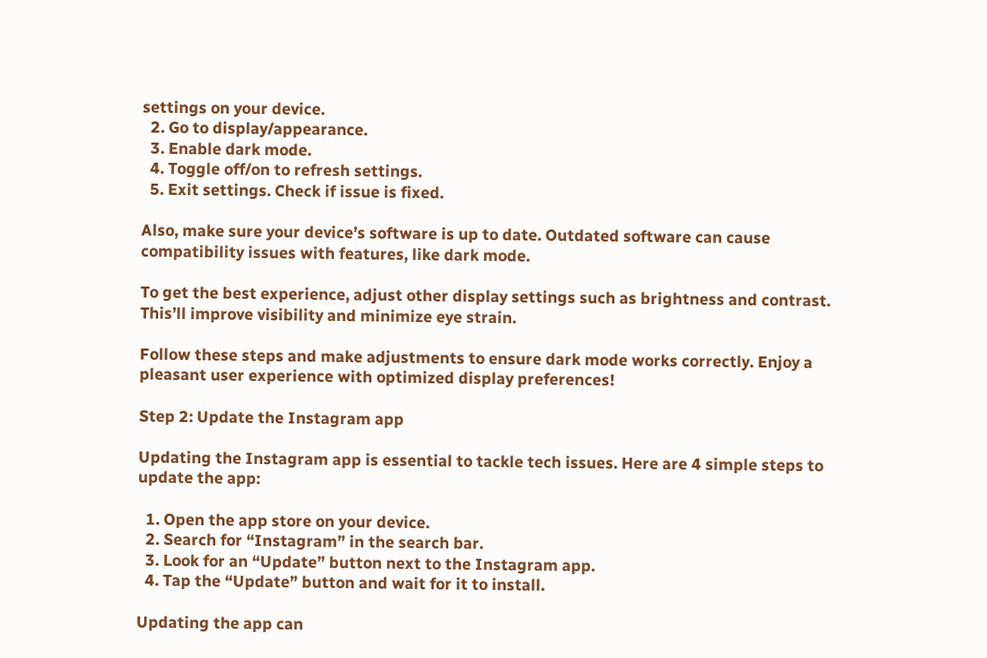settings on your device.
  2. Go to display/appearance.
  3. Enable dark mode.
  4. Toggle off/on to refresh settings.
  5. Exit settings. Check if issue is fixed.

Also, make sure your device’s software is up to date. Outdated software can cause compatibility issues with features, like dark mode.

To get the best experience, adjust other display settings such as brightness and contrast. This’ll improve visibility and minimize eye strain.

Follow these steps and make adjustments to ensure dark mode works correctly. Enjoy a pleasant user experience with optimized display preferences!

Step 2: Update the Instagram app

Updating the Instagram app is essential to tackle tech issues. Here are 4 simple steps to update the app:

  1. Open the app store on your device.
  2. Search for “Instagram” in the search bar.
  3. Look for an “Update” button next to the Instagram app.
  4. Tap the “Update” button and wait for it to install.

Updating the app can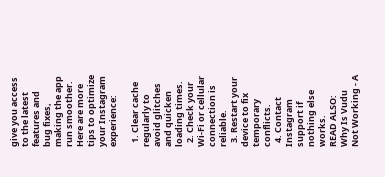give you access to the latest features and bug fixes, making the app run smoother. Here are more tips to optimize your Instagram experience:

  1. Clear cache regularly to avoid glitches and quicken loading times.
  2. Check your Wi-Fi or cellular connection is reliable.
  3. Restart your device to fix temporary conflicts.
  4. Contact Instagram support if nothing else works.
READ ALSO:  Why Is Vudu Not Working - A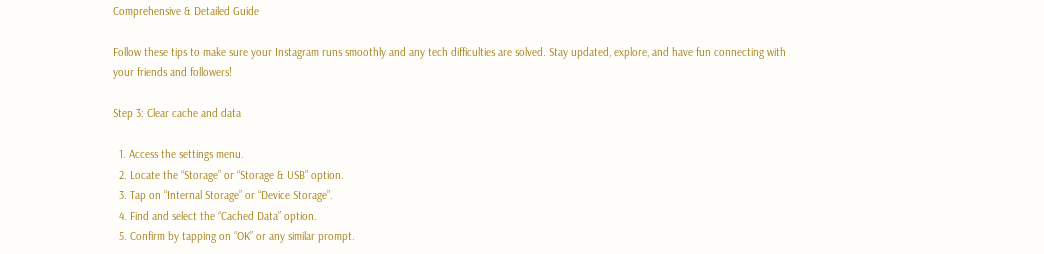Comprehensive & Detailed Guide

Follow these tips to make sure your Instagram runs smoothly and any tech difficulties are solved. Stay updated, explore, and have fun connecting with your friends and followers!

Step 3: Clear cache and data

  1. Access the settings menu.
  2. Locate the “Storage” or “Storage & USB” option.
  3. Tap on “Internal Storage” or “Device Storage”.
  4. Find and select the “Cached Data” option.
  5. Confirm by tapping on “OK” or any similar prompt.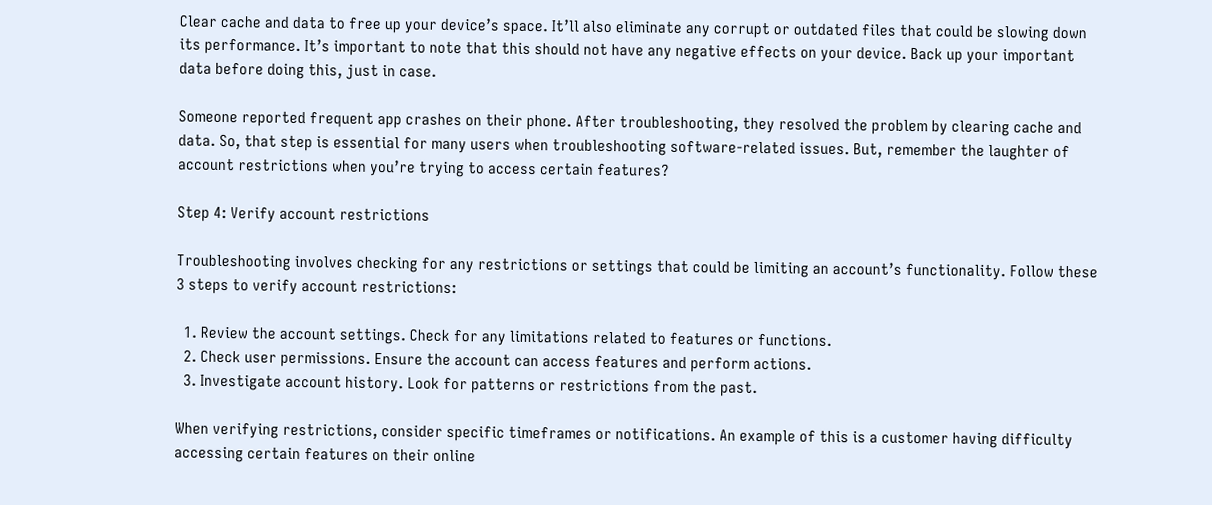Clear cache and data to free up your device’s space. It’ll also eliminate any corrupt or outdated files that could be slowing down its performance. It’s important to note that this should not have any negative effects on your device. Back up your important data before doing this, just in case.

Someone reported frequent app crashes on their phone. After troubleshooting, they resolved the problem by clearing cache and data. So, that step is essential for many users when troubleshooting software-related issues. But, remember the laughter of account restrictions when you’re trying to access certain features?

Step 4: Verify account restrictions

Troubleshooting involves checking for any restrictions or settings that could be limiting an account’s functionality. Follow these 3 steps to verify account restrictions:

  1. Review the account settings. Check for any limitations related to features or functions.
  2. Check user permissions. Ensure the account can access features and perform actions.
  3. Investigate account history. Look for patterns or restrictions from the past.

When verifying restrictions, consider specific timeframes or notifications. An example of this is a customer having difficulty accessing certain features on their online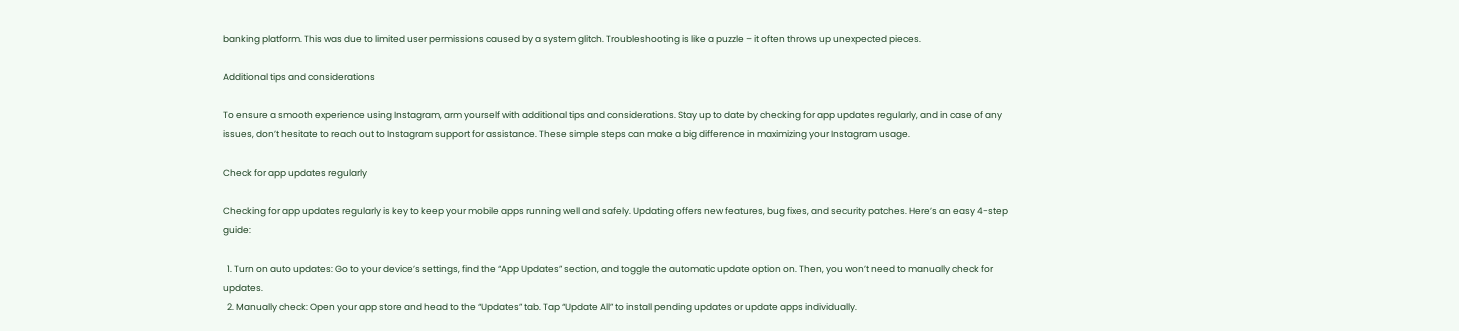banking platform. This was due to limited user permissions caused by a system glitch. Troubleshooting is like a puzzle – it often throws up unexpected pieces.

Additional tips and considerations

To ensure a smooth experience using Instagram, arm yourself with additional tips and considerations. Stay up to date by checking for app updates regularly, and in case of any issues, don’t hesitate to reach out to Instagram support for assistance. These simple steps can make a big difference in maximizing your Instagram usage.

Check for app updates regularly

Checking for app updates regularly is key to keep your mobile apps running well and safely. Updating offers new features, bug fixes, and security patches. Here’s an easy 4-step guide:

  1. Turn on auto updates: Go to your device’s settings, find the “App Updates” section, and toggle the automatic update option on. Then, you won’t need to manually check for updates.
  2. Manually check: Open your app store and head to the “Updates” tab. Tap “Update All” to install pending updates or update apps individually.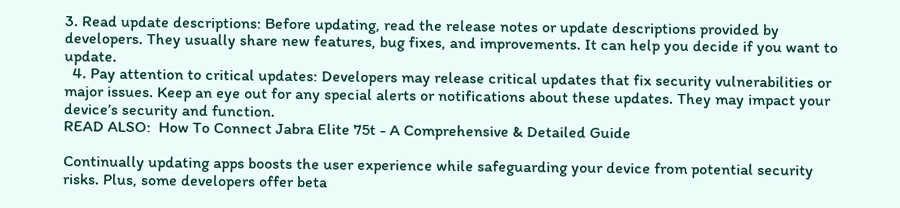3. Read update descriptions: Before updating, read the release notes or update descriptions provided by developers. They usually share new features, bug fixes, and improvements. It can help you decide if you want to update.
  4. Pay attention to critical updates: Developers may release critical updates that fix security vulnerabilities or major issues. Keep an eye out for any special alerts or notifications about these updates. They may impact your device’s security and function.
READ ALSO:  How To Connect Jabra Elite 75t - A Comprehensive & Detailed Guide

Continually updating apps boosts the user experience while safeguarding your device from potential security risks. Plus, some developers offer beta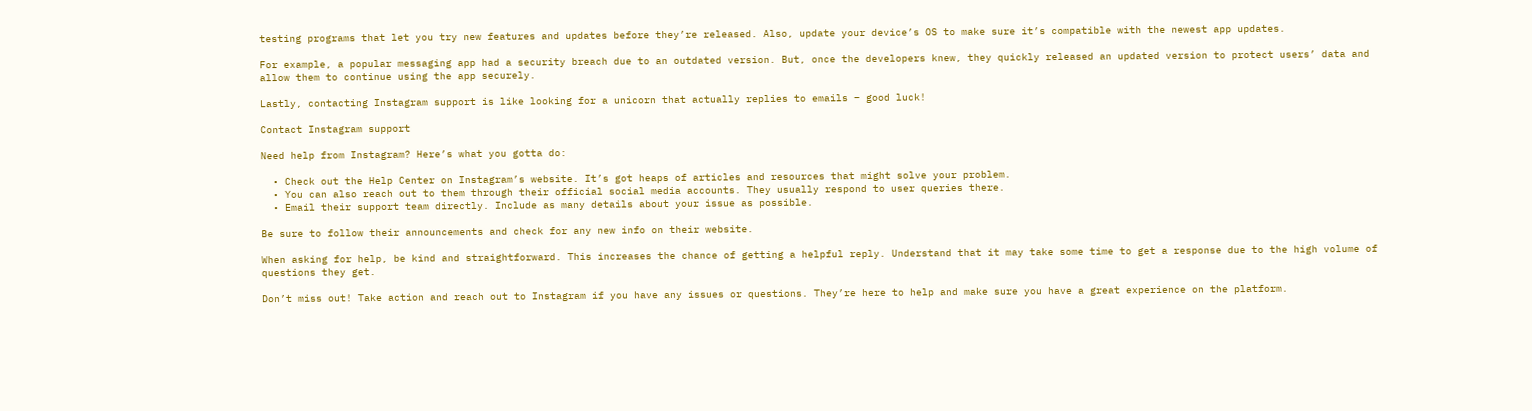testing programs that let you try new features and updates before they’re released. Also, update your device’s OS to make sure it’s compatible with the newest app updates.

For example, a popular messaging app had a security breach due to an outdated version. But, once the developers knew, they quickly released an updated version to protect users’ data and allow them to continue using the app securely.

Lastly, contacting Instagram support is like looking for a unicorn that actually replies to emails – good luck!

Contact Instagram support

Need help from Instagram? Here’s what you gotta do:

  • Check out the Help Center on Instagram’s website. It’s got heaps of articles and resources that might solve your problem.
  • You can also reach out to them through their official social media accounts. They usually respond to user queries there.
  • Email their support team directly. Include as many details about your issue as possible.

Be sure to follow their announcements and check for any new info on their website.

When asking for help, be kind and straightforward. This increases the chance of getting a helpful reply. Understand that it may take some time to get a response due to the high volume of questions they get.

Don’t miss out! Take action and reach out to Instagram if you have any issues or questions. They’re here to help and make sure you have a great experience on the platform.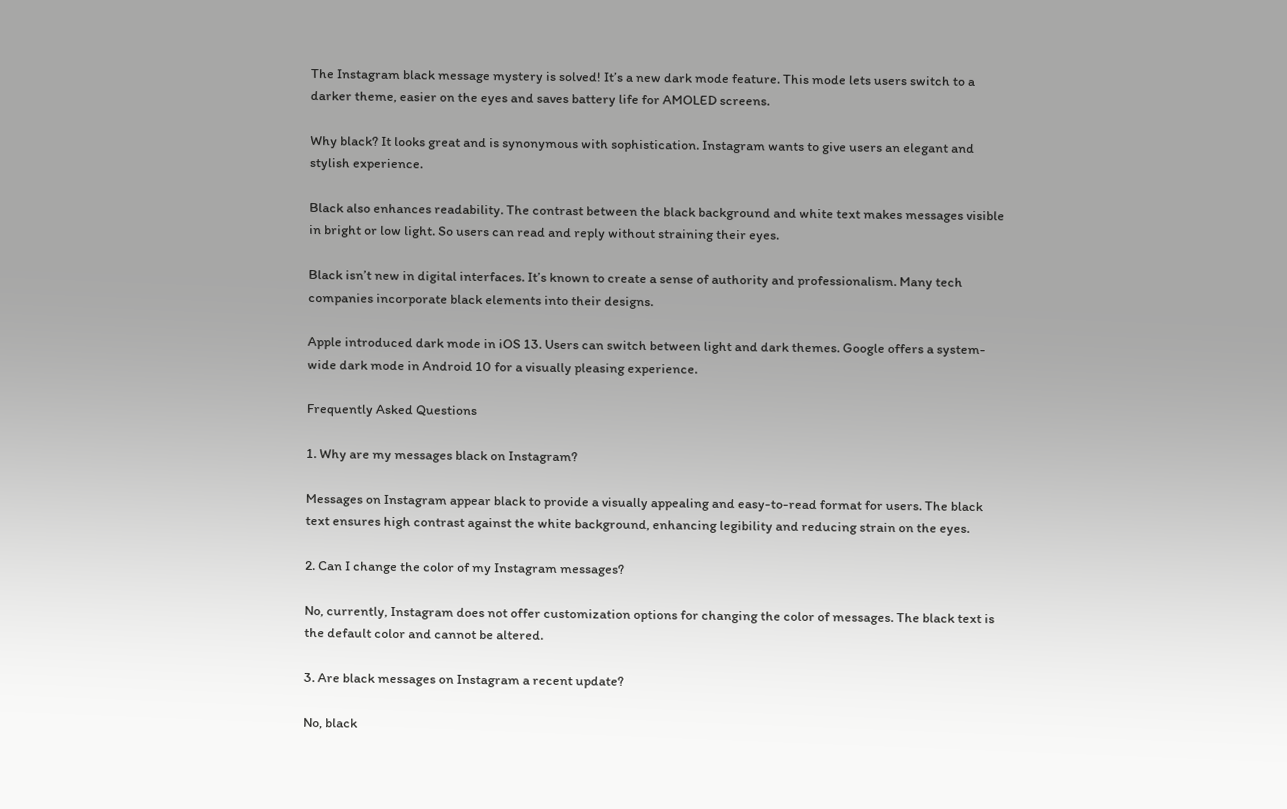The Instagram black message mystery is solved! It’s a new dark mode feature. This mode lets users switch to a darker theme, easier on the eyes and saves battery life for AMOLED screens.

Why black? It looks great and is synonymous with sophistication. Instagram wants to give users an elegant and stylish experience.

Black also enhances readability. The contrast between the black background and white text makes messages visible in bright or low light. So users can read and reply without straining their eyes.

Black isn’t new in digital interfaces. It’s known to create a sense of authority and professionalism. Many tech companies incorporate black elements into their designs.

Apple introduced dark mode in iOS 13. Users can switch between light and dark themes. Google offers a system-wide dark mode in Android 10 for a visually pleasing experience.

Frequently Asked Questions

1. Why are my messages black on Instagram?

Messages on Instagram appear black to provide a visually appealing and easy-to-read format for users. The black text ensures high contrast against the white background, enhancing legibility and reducing strain on the eyes.

2. Can I change the color of my Instagram messages?

No, currently, Instagram does not offer customization options for changing the color of messages. The black text is the default color and cannot be altered.

3. Are black messages on Instagram a recent update?

No, black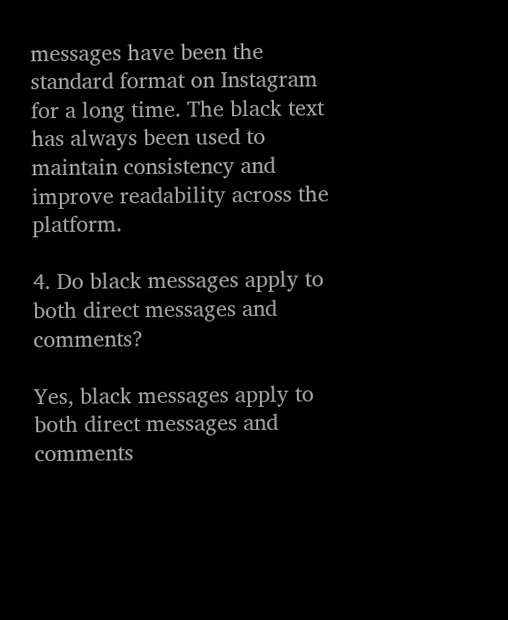messages have been the standard format on Instagram for a long time. The black text has always been used to maintain consistency and improve readability across the platform.

4. Do black messages apply to both direct messages and comments?

Yes, black messages apply to both direct messages and comments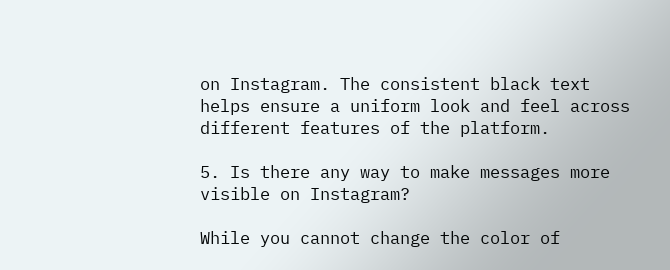on Instagram. The consistent black text helps ensure a uniform look and feel across different features of the platform.

5. Is there any way to make messages more visible on Instagram?

While you cannot change the color of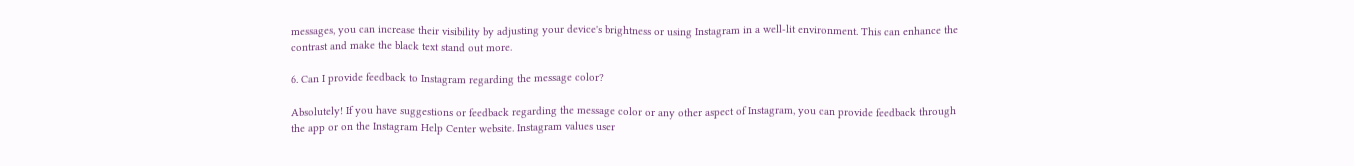messages, you can increase their visibility by adjusting your device's brightness or using Instagram in a well-lit environment. This can enhance the contrast and make the black text stand out more.

6. Can I provide feedback to Instagram regarding the message color?

Absolutely! If you have suggestions or feedback regarding the message color or any other aspect of Instagram, you can provide feedback through the app or on the Instagram Help Center website. Instagram values user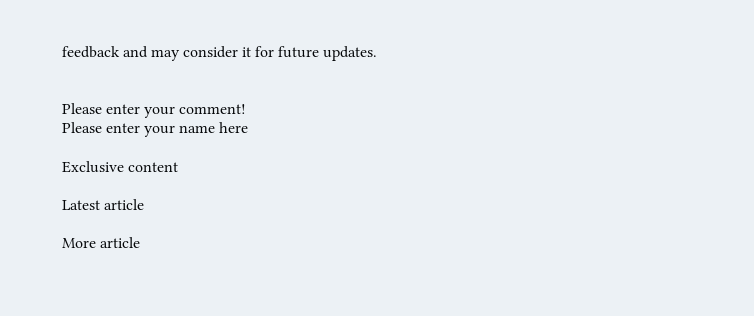feedback and may consider it for future updates.


Please enter your comment!
Please enter your name here

Exclusive content

Latest article

More article